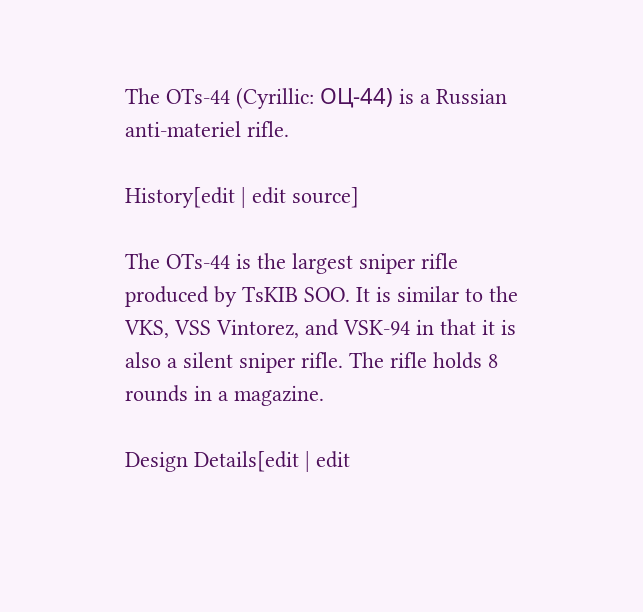The OTs-44 (Cyrillic: ОЦ-44) is a Russian anti-materiel rifle.

History[edit | edit source]

The OTs-44 is the largest sniper rifle produced by TsKIB SOO. It is similar to the VKS, VSS Vintorez, and VSK-94 in that it is also a silent sniper rifle. The rifle holds 8 rounds in a magazine.

Design Details[edit | edit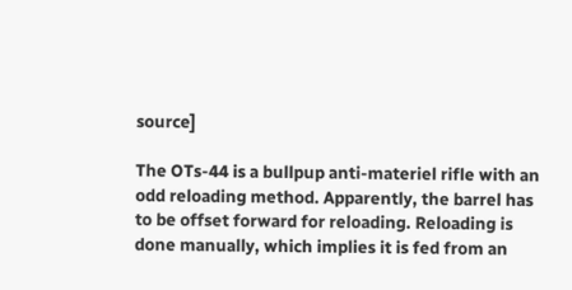source]

The OTs-44 is a bullpup anti-materiel rifle with an odd reloading method. Apparently, the barrel has to be offset forward for reloading. Reloading is done manually, which implies it is fed from an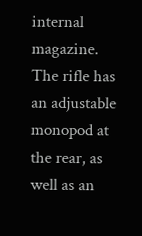internal magazine. The rifle has an adjustable monopod at the rear, as well as an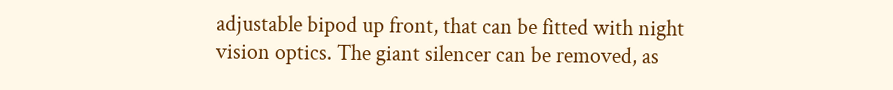adjustable bipod up front, that can be fitted with night vision optics. The giant silencer can be removed, as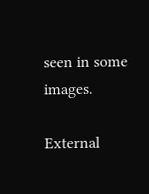seen in some images.

External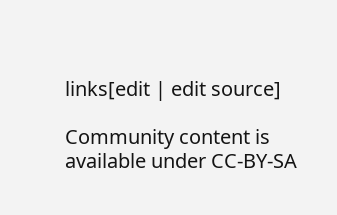links[edit | edit source]

Community content is available under CC-BY-SA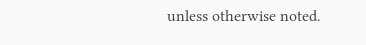unless otherwise noted.